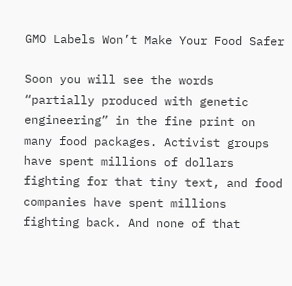GMO Labels Won’t Make Your Food Safer

Soon you will see the words “partially produced with genetic engineering” in the fine print on many food packages. Activist groups have spent millions of dollars fighting for that tiny text, and food companies have spent millions fighting back. And none of that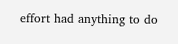effort had anything to do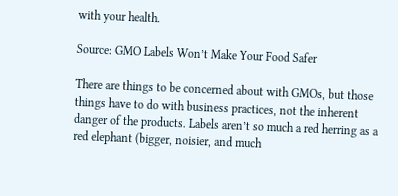with your health.

Source: GMO Labels Won’t Make Your Food Safer

There are things to be concerned about with GMOs, but those things have to do with business practices, not the inherent danger of the products. Labels aren’t so much a red herring as a red elephant (bigger, noisier, and much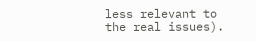less relevant to the real issues).